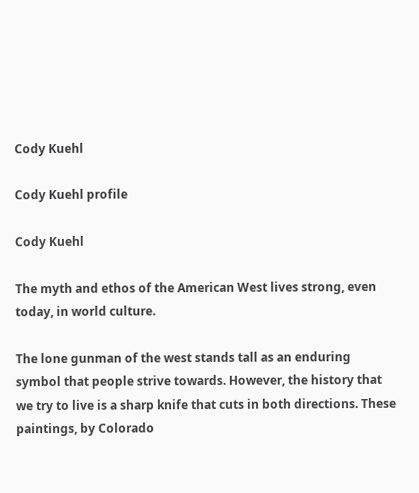Cody Kuehl

Cody Kuehl profile

Cody Kuehl

The myth and ethos of the American West lives strong, even today, in world culture.

The lone gunman of the west stands tall as an enduring symbol that people strive towards. However, the history that we try to live is a sharp knife that cuts in both directions. These paintings, by Colorado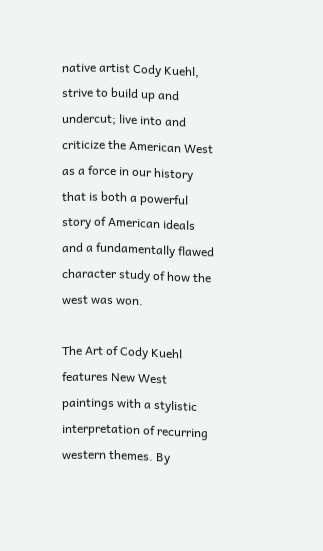native artist Cody Kuehl, strive to build up and undercut; live into and criticize the American West as a force in our history that is both a powerful story of American ideals and a fundamentally flawed character study of how the west was won.

The Art of Cody Kuehl features New West paintings with a stylistic interpretation of recurring western themes. By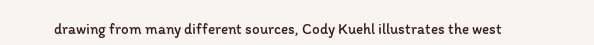drawing from many different sources, Cody Kuehl illustrates the west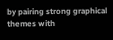by pairing strong graphical themes with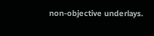non-objective underlays.